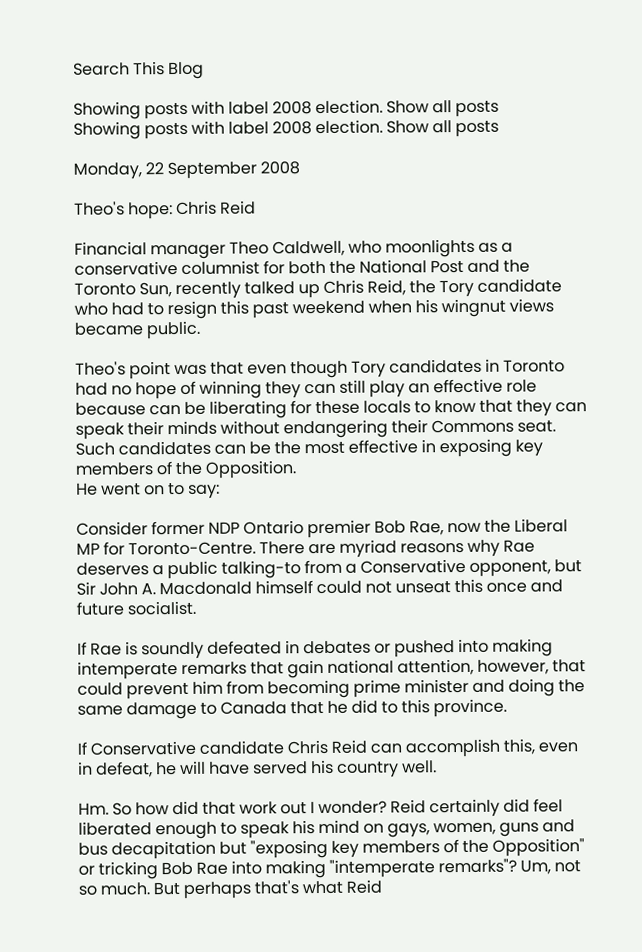Search This Blog

Showing posts with label 2008 election. Show all posts
Showing posts with label 2008 election. Show all posts

Monday, 22 September 2008

Theo's hope: Chris Reid

Financial manager Theo Caldwell, who moonlights as a conservative columnist for both the National Post and the Toronto Sun, recently talked up Chris Reid, the Tory candidate who had to resign this past weekend when his wingnut views became public.

Theo's point was that even though Tory candidates in Toronto had no hope of winning they can still play an effective role because can be liberating for these locals to know that they can speak their minds without endangering their Commons seat. Such candidates can be the most effective in exposing key members of the Opposition.
He went on to say:

Consider former NDP Ontario premier Bob Rae, now the Liberal MP for Toronto-Centre. There are myriad reasons why Rae deserves a public talking-to from a Conservative opponent, but Sir John A. Macdonald himself could not unseat this once and future socialist.

If Rae is soundly defeated in debates or pushed into making intemperate remarks that gain national attention, however, that could prevent him from becoming prime minister and doing the same damage to Canada that he did to this province.

If Conservative candidate Chris Reid can accomplish this, even in defeat, he will have served his country well.

Hm. So how did that work out I wonder? Reid certainly did feel liberated enough to speak his mind on gays, women, guns and bus decapitation but "exposing key members of the Opposition" or tricking Bob Rae into making "intemperate remarks"? Um, not so much. But perhaps that's what Reid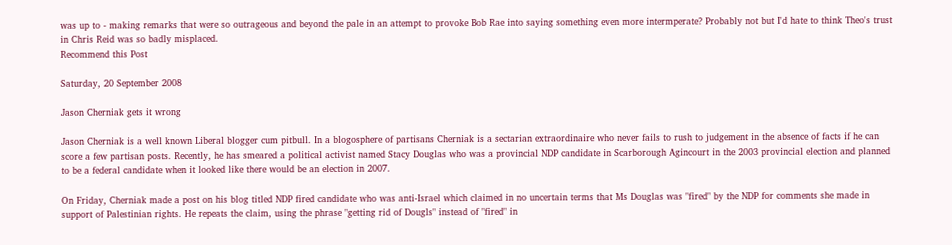was up to - making remarks that were so outrageous and beyond the pale in an attempt to provoke Bob Rae into saying something even more intermperate? Probably not but I'd hate to think Theo's trust in Chris Reid was so badly misplaced.
Recommend this Post

Saturday, 20 September 2008

Jason Cherniak gets it wrong

Jason Cherniak is a well known Liberal blogger cum pitbull. In a blogosphere of partisans Cherniak is a sectarian extraordinaire who never fails to rush to judgement in the absence of facts if he can score a few partisan posts. Recently, he has smeared a political activist named Stacy Douglas who was a provincial NDP candidate in Scarborough Agincourt in the 2003 provincial election and planned to be a federal candidate when it looked like there would be an election in 2007.

On Friday, Cherniak made a post on his blog titled NDP fired candidate who was anti-Israel which claimed in no uncertain terms that Ms Douglas was "fired" by the NDP for comments she made in support of Palestinian rights. He repeats the claim, using the phrase "getting rid of Dougls" instead of "fired" in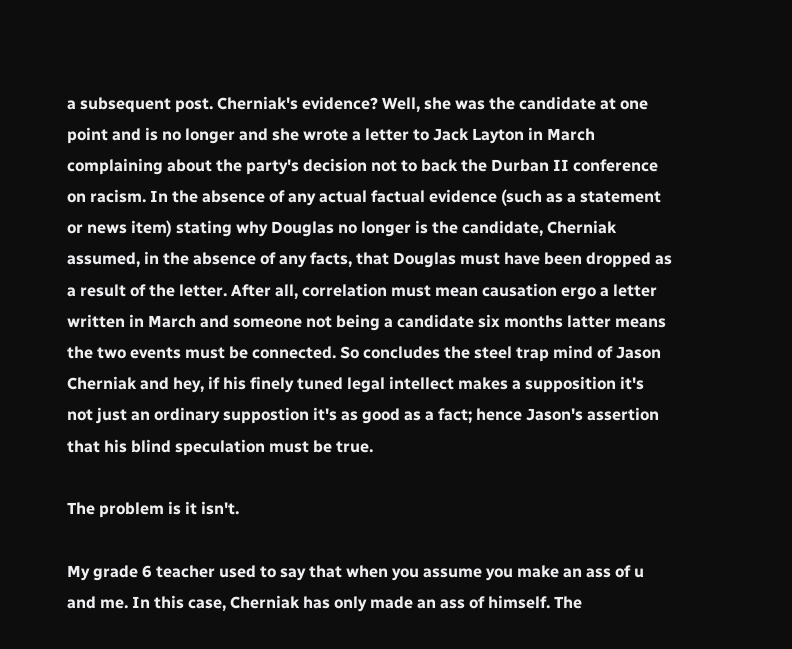a subsequent post. Cherniak's evidence? Well, she was the candidate at one point and is no longer and she wrote a letter to Jack Layton in March complaining about the party's decision not to back the Durban II conference on racism. In the absence of any actual factual evidence (such as a statement or news item) stating why Douglas no longer is the candidate, Cherniak assumed, in the absence of any facts, that Douglas must have been dropped as a result of the letter. After all, correlation must mean causation ergo a letter written in March and someone not being a candidate six months latter means the two events must be connected. So concludes the steel trap mind of Jason Cherniak and hey, if his finely tuned legal intellect makes a supposition it's not just an ordinary suppostion it's as good as a fact; hence Jason's assertion that his blind speculation must be true.

The problem is it isn't.

My grade 6 teacher used to say that when you assume you make an ass of u and me. In this case, Cherniak has only made an ass of himself. The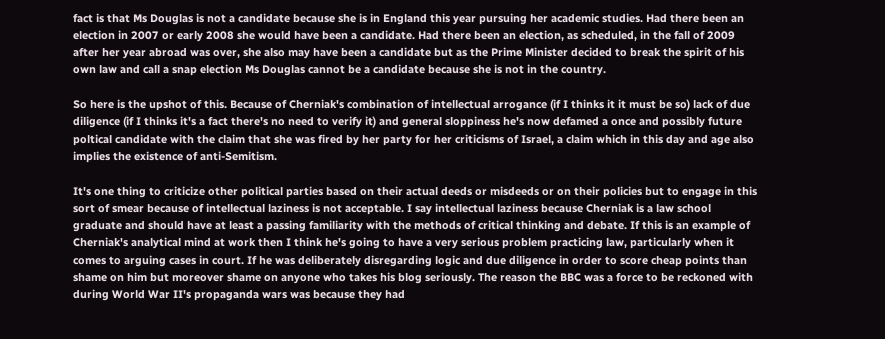fact is that Ms Douglas is not a candidate because she is in England this year pursuing her academic studies. Had there been an election in 2007 or early 2008 she would have been a candidate. Had there been an election, as scheduled, in the fall of 2009 after her year abroad was over, she also may have been a candidate but as the Prime Minister decided to break the spirit of his own law and call a snap election Ms Douglas cannot be a candidate because she is not in the country.

So here is the upshot of this. Because of Cherniak's combination of intellectual arrogance (if I thinks it it must be so) lack of due diligence (if I thinks it's a fact there's no need to verify it) and general sloppiness he's now defamed a once and possibly future poltical candidate with the claim that she was fired by her party for her criticisms of Israel, a claim which in this day and age also implies the existence of anti-Semitism.

It's one thing to criticize other political parties based on their actual deeds or misdeeds or on their policies but to engage in this sort of smear because of intellectual laziness is not acceptable. I say intellectual laziness because Cherniak is a law school graduate and should have at least a passing familiarity with the methods of critical thinking and debate. If this is an example of Cherniak's analytical mind at work then I think he's going to have a very serious problem practicing law, particularly when it comes to arguing cases in court. If he was deliberately disregarding logic and due diligence in order to score cheap points than shame on him but moreover shame on anyone who takes his blog seriously. The reason the BBC was a force to be reckoned with during World War II's propaganda wars was because they had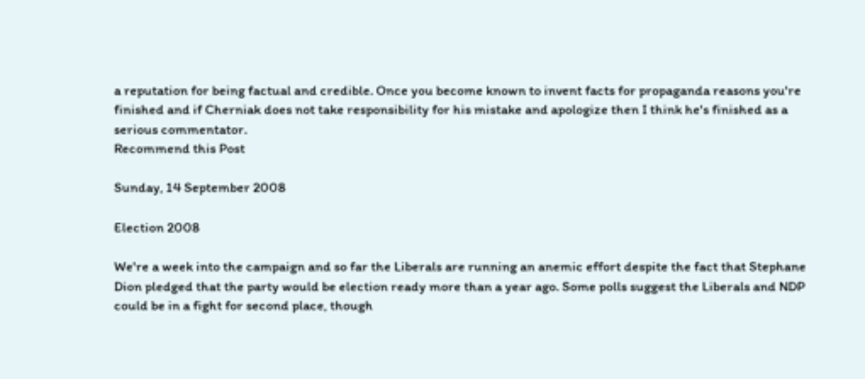a reputation for being factual and credible. Once you become known to invent facts for propaganda reasons you're finished and if Cherniak does not take responsibility for his mistake and apologize then I think he's finished as a serious commentator.
Recommend this Post

Sunday, 14 September 2008

Election 2008

We're a week into the campaign and so far the Liberals are running an anemic effort despite the fact that Stephane Dion pledged that the party would be election ready more than a year ago. Some polls suggest the Liberals and NDP could be in a fight for second place, though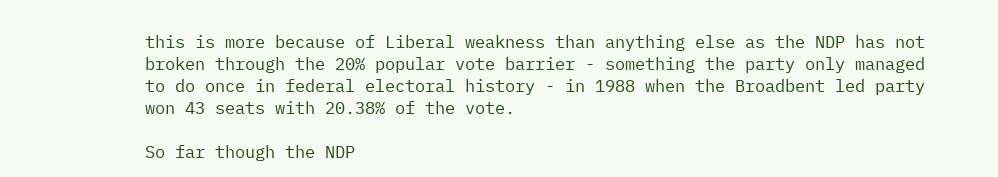this is more because of Liberal weakness than anything else as the NDP has not broken through the 20% popular vote barrier - something the party only managed to do once in federal electoral history - in 1988 when the Broadbent led party won 43 seats with 20.38% of the vote.

So far though the NDP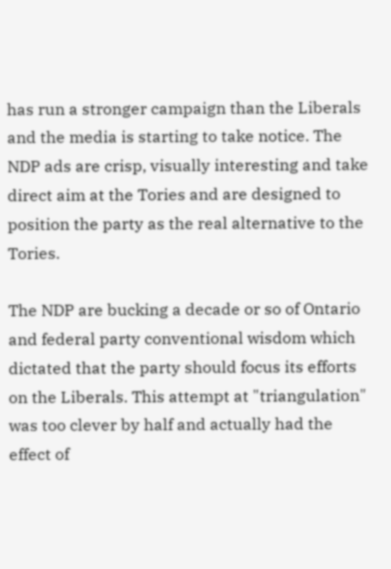has run a stronger campaign than the Liberals and the media is starting to take notice. The NDP ads are crisp, visually interesting and take direct aim at the Tories and are designed to position the party as the real alternative to the Tories.

The NDP are bucking a decade or so of Ontario and federal party conventional wisdom which dictated that the party should focus its efforts on the Liberals. This attempt at "triangulation" was too clever by half and actually had the effect of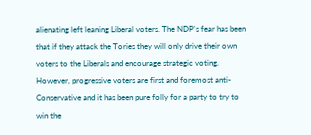alienating left leaning Liberal voters. The NDP's fear has been that if they attack the Tories they will only drive their own voters to the Liberals and encourage strategic voting. However, progressive voters are first and foremost anti-Conservative and it has been pure folly for a party to try to win the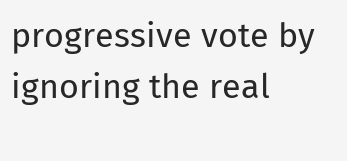progressive vote by ignoring the real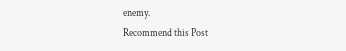enemy.
Recommend this Post